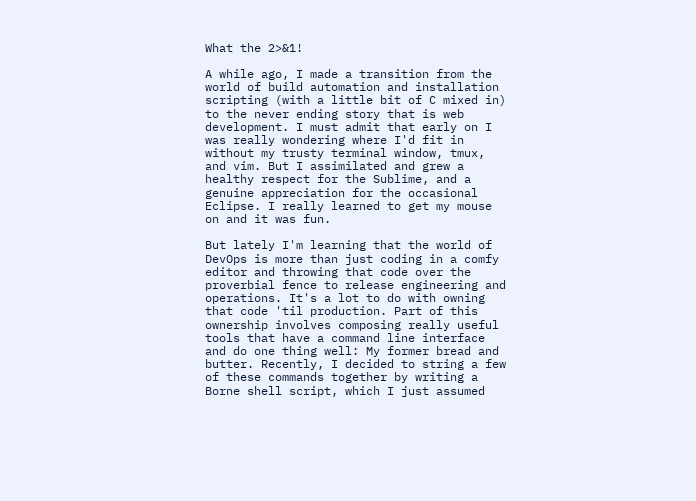What the 2>&1!

A while ago, I made a transition from the world of build automation and installation scripting (with a little bit of C mixed in) to the never ending story that is web development. I must admit that early on I was really wondering where I'd fit in without my trusty terminal window, tmux, and vim. But I assimilated and grew a healthy respect for the Sublime, and a genuine appreciation for the occasional Eclipse. I really learned to get my mouse on and it was fun.

But lately I'm learning that the world of DevOps is more than just coding in a comfy editor and throwing that code over the proverbial fence to release engineering and operations. It's a lot to do with owning that code 'til production. Part of this ownership involves composing really useful tools that have a command line interface and do one thing well: My former bread and butter. Recently, I decided to string a few of these commands together by writing a Borne shell script, which I just assumed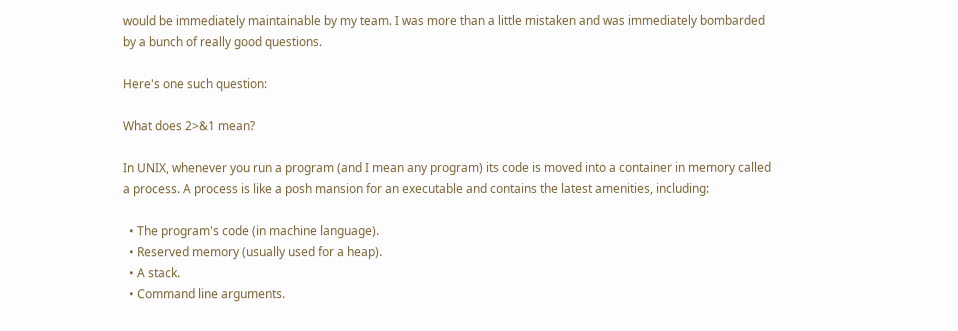would be immediately maintainable by my team. I was more than a little mistaken and was immediately bombarded by a bunch of really good questions.

Here's one such question:

What does 2>&1 mean?

In UNIX, whenever you run a program (and I mean any program) its code is moved into a container in memory called a process. A process is like a posh mansion for an executable and contains the latest amenities, including:

  • The program's code (in machine language).
  • Reserved memory (usually used for a heap).
  • A stack.
  • Command line arguments.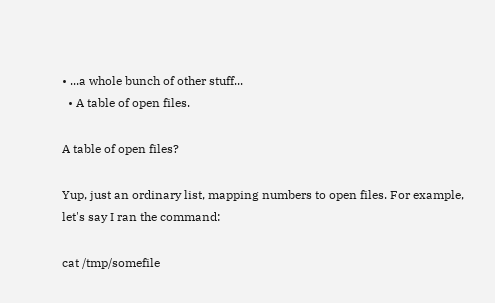• ...a whole bunch of other stuff...
  • A table of open files.

A table of open files?

Yup, just an ordinary list, mapping numbers to open files. For example, let's say I ran the command:

cat /tmp/somefile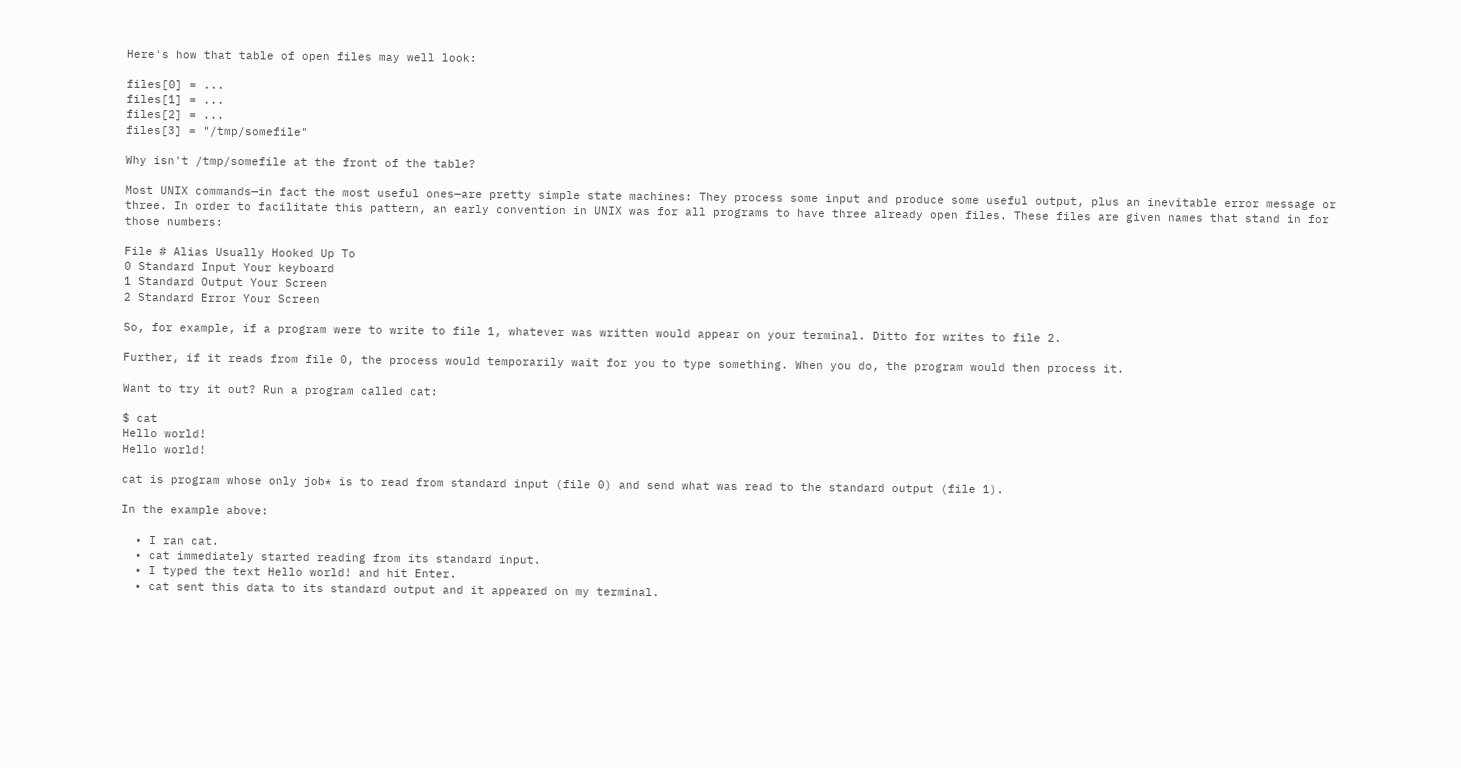Here's how that table of open files may well look:

files[0] = ...
files[1] = ...
files[2] = ...
files[3] = "/tmp/somefile"

Why isn't /tmp/somefile at the front of the table?

Most UNIX commands—in fact the most useful ones—are pretty simple state machines: They process some input and produce some useful output, plus an inevitable error message or three. In order to facilitate this pattern, an early convention in UNIX was for all programs to have three already open files. These files are given names that stand in for those numbers:

File # Alias Usually Hooked Up To
0 Standard Input Your keyboard
1 Standard Output Your Screen
2 Standard Error Your Screen

So, for example, if a program were to write to file 1, whatever was written would appear on your terminal. Ditto for writes to file 2.

Further, if it reads from file 0, the process would temporarily wait for you to type something. When you do, the program would then process it.

Want to try it out? Run a program called cat:

$ cat
Hello world!
Hello world!

cat is program whose only job* is to read from standard input (file 0) and send what was read to the standard output (file 1).

In the example above:

  • I ran cat.
  • cat immediately started reading from its standard input.
  • I typed the text Hello world! and hit Enter.
  • cat sent this data to its standard output and it appeared on my terminal.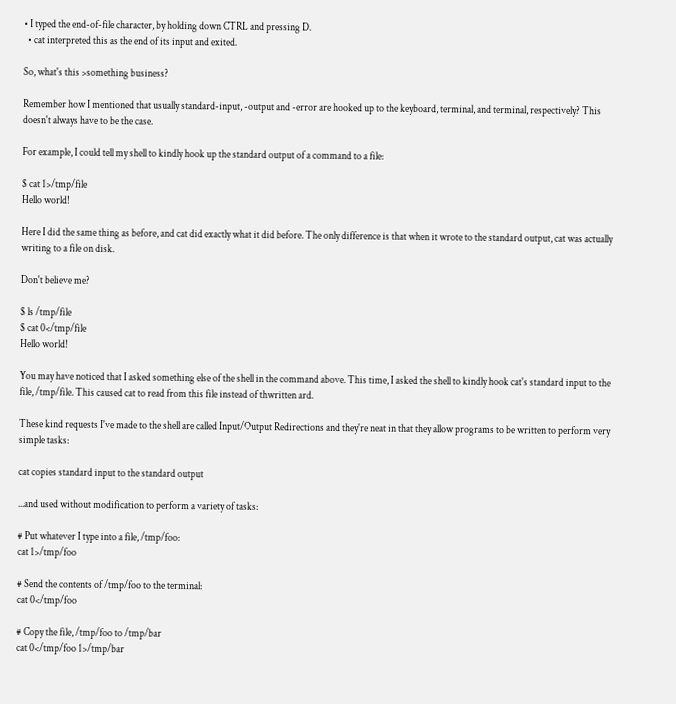• I typed the end-of-file character, by holding down CTRL and pressing D.
  • cat interpreted this as the end of its input and exited.

So, what's this >something business?

Remember how I mentioned that usually standard-input, -output and -error are hooked up to the keyboard, terminal, and terminal, respectively? This doesn't always have to be the case.

For example, I could tell my shell to kindly hook up the standard output of a command to a file:

$ cat 1>/tmp/file
Hello world!

Here I did the same thing as before, and cat did exactly what it did before. The only difference is that when it wrote to the standard output, cat was actually writing to a file on disk.

Don't believe me?

$ ls /tmp/file
$ cat 0</tmp/file
Hello world!

You may have noticed that I asked something else of the shell in the command above. This time, I asked the shell to kindly hook cat's standard input to the file, /tmp/file. This caused cat to read from this file instead of thwritten ard.

These kind requests I've made to the shell are called Input/Output Redirections and they're neat in that they allow programs to be written to perform very simple tasks:

cat copies standard input to the standard output

...and used without modification to perform a variety of tasks:

# Put whatever I type into a file, /tmp/foo:
cat 1>/tmp/foo

# Send the contents of /tmp/foo to the terminal:
cat 0</tmp/foo

# Copy the file, /tmp/foo to /tmp/bar
cat 0</tmp/foo 1>/tmp/bar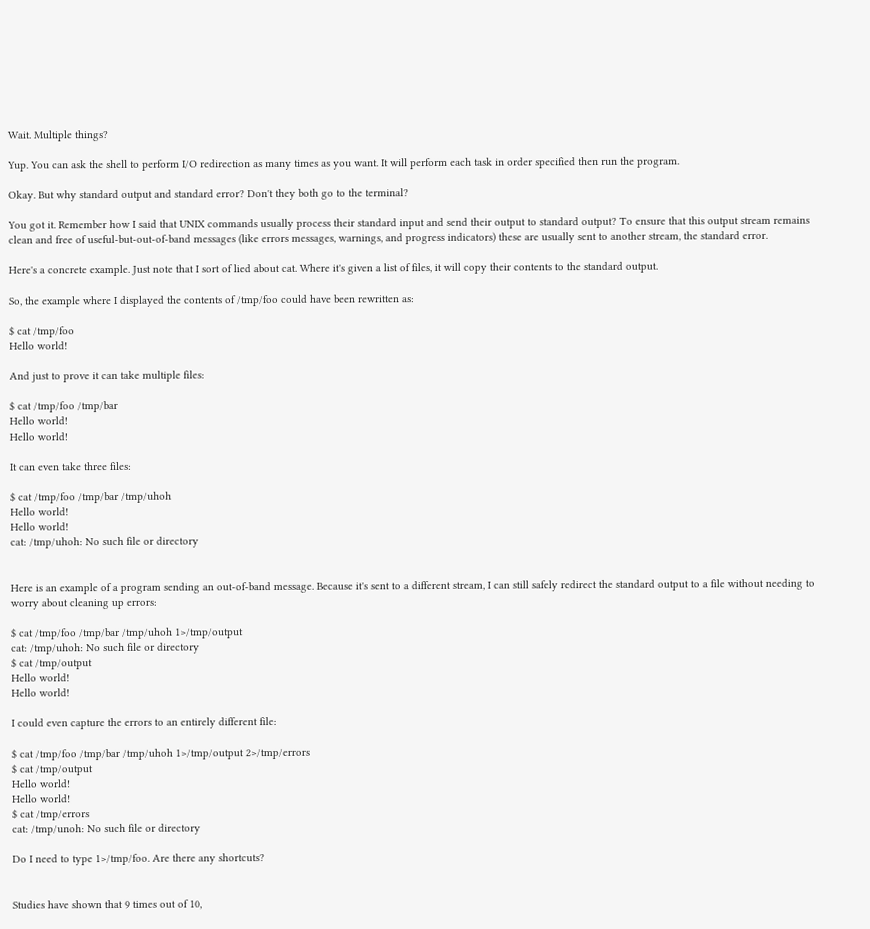Wait. Multiple things?

Yup. You can ask the shell to perform I/O redirection as many times as you want. It will perform each task in order specified then run the program.

Okay. But why standard output and standard error? Don't they both go to the terminal?

You got it. Remember how I said that UNIX commands usually process their standard input and send their output to standard output? To ensure that this output stream remains clean and free of useful-but-out-of-band messages (like errors messages, warnings, and progress indicators) these are usually sent to another stream, the standard error.

Here's a concrete example. Just note that I sort of lied about cat. Where it's given a list of files, it will copy their contents to the standard output.

So, the example where I displayed the contents of /tmp/foo could have been rewritten as:

$ cat /tmp/foo
Hello world!

And just to prove it can take multiple files:

$ cat /tmp/foo /tmp/bar
Hello world!
Hello world!

It can even take three files:

$ cat /tmp/foo /tmp/bar /tmp/uhoh
Hello world!
Hello world!
cat: /tmp/uhoh: No such file or directory


Here is an example of a program sending an out-of-band message. Because it's sent to a different stream, I can still safely redirect the standard output to a file without needing to worry about cleaning up errors:

$ cat /tmp/foo /tmp/bar /tmp/uhoh 1>/tmp/output
cat: /tmp/uhoh: No such file or directory
$ cat /tmp/output
Hello world!
Hello world!

I could even capture the errors to an entirely different file:

$ cat /tmp/foo /tmp/bar /tmp/uhoh 1>/tmp/output 2>/tmp/errors
$ cat /tmp/output
Hello world!
Hello world!
$ cat /tmp/errors
cat: /tmp/unoh: No such file or directory

Do I need to type 1>/tmp/foo. Are there any shortcuts?


Studies have shown that 9 times out of 10,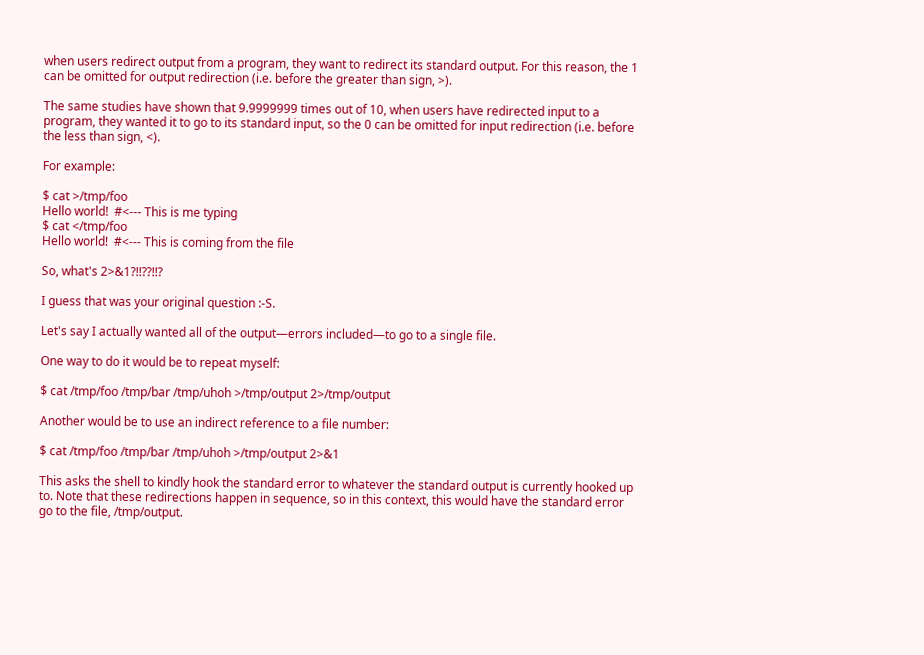when users redirect output from a program, they want to redirect its standard output. For this reason, the 1 can be omitted for output redirection (i.e. before the greater than sign, >).

The same studies have shown that 9.9999999 times out of 10, when users have redirected input to a program, they wanted it to go to its standard input, so the 0 can be omitted for input redirection (i.e. before the less than sign, <).

For example:

$ cat >/tmp/foo
Hello world!  #<--- This is me typing
$ cat </tmp/foo
Hello world!  #<--- This is coming from the file

So, what's 2>&1?!!??!!?

I guess that was your original question :-S.

Let's say I actually wanted all of the output—errors included—to go to a single file.

One way to do it would be to repeat myself:

$ cat /tmp/foo /tmp/bar /tmp/uhoh >/tmp/output 2>/tmp/output

Another would be to use an indirect reference to a file number:

$ cat /tmp/foo /tmp/bar /tmp/uhoh >/tmp/output 2>&1

This asks the shell to kindly hook the standard error to whatever the standard output is currently hooked up to. Note that these redirections happen in sequence, so in this context, this would have the standard error go to the file, /tmp/output.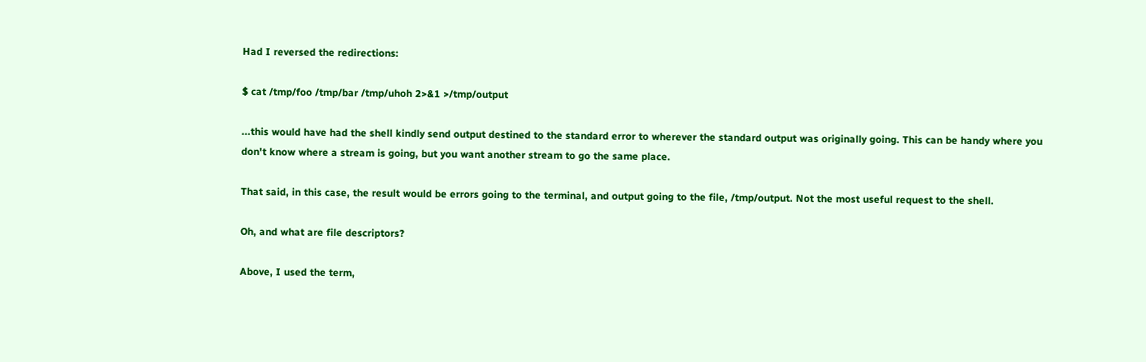Had I reversed the redirections:

$ cat /tmp/foo /tmp/bar /tmp/uhoh 2>&1 >/tmp/output

...this would have had the shell kindly send output destined to the standard error to wherever the standard output was originally going. This can be handy where you don't know where a stream is going, but you want another stream to go the same place.

That said, in this case, the result would be errors going to the terminal, and output going to the file, /tmp/output. Not the most useful request to the shell.

Oh, and what are file descriptors?

Above, I used the term,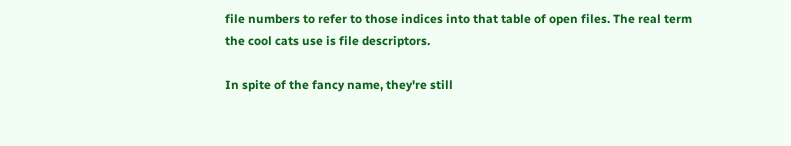file numbers to refer to those indices into that table of open files. The real term the cool cats use is file descriptors.

In spite of the fancy name, they're still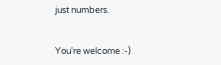just numbers.


You're welcome :-)